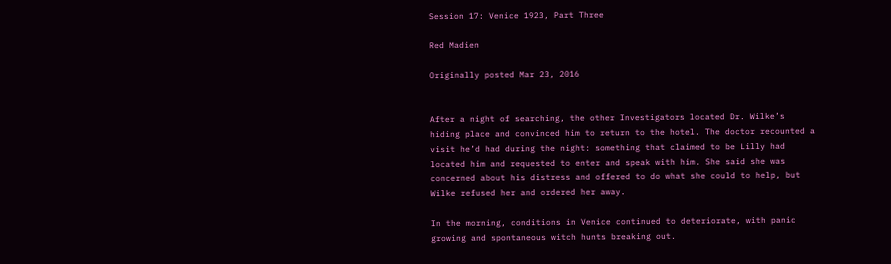Session 17: Venice 1923, Part Three

Red Madien

Originally posted Mar 23, 2016


After a night of searching, the other Investigators located Dr. Wilke’s hiding place and convinced him to return to the hotel. The doctor recounted a visit he’d had during the night: something that claimed to be Lilly had located him and requested to enter and speak with him. She said she was concerned about his distress and offered to do what she could to help, but Wilke refused her and ordered her away.

In the morning, conditions in Venice continued to deteriorate, with panic growing and spontaneous witch hunts breaking out.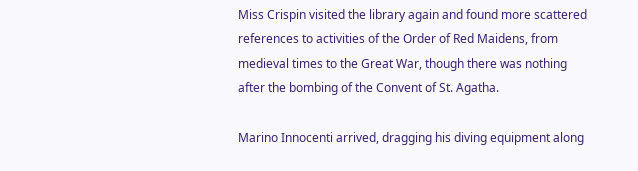Miss Crispin visited the library again and found more scattered references to activities of the Order of Red Maidens, from medieval times to the Great War, though there was nothing after the bombing of the Convent of St. Agatha.

Marino Innocenti arrived, dragging his diving equipment along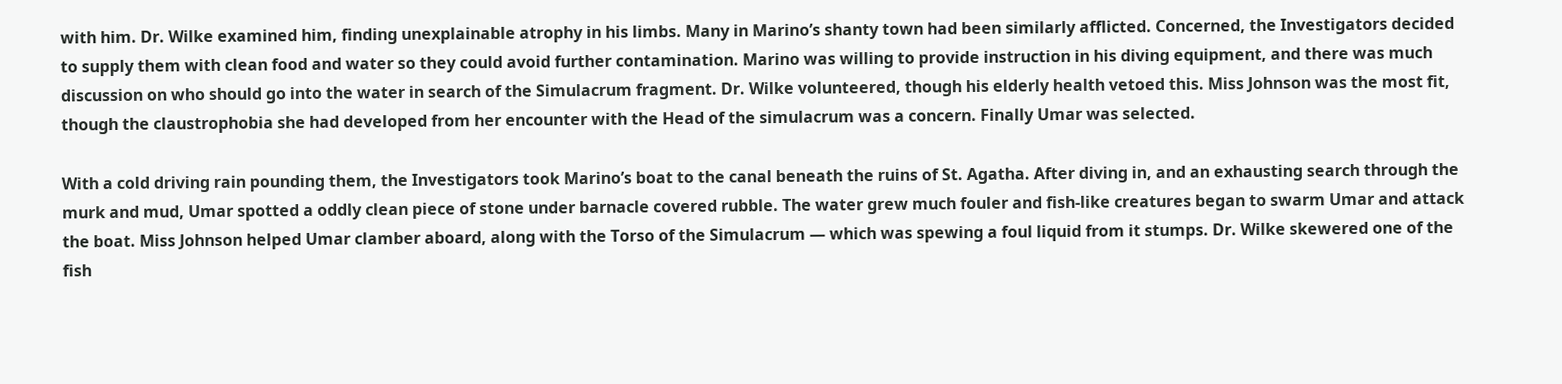with him. Dr. Wilke examined him, finding unexplainable atrophy in his limbs. Many in Marino’s shanty town had been similarly afflicted. Concerned, the Investigators decided to supply them with clean food and water so they could avoid further contamination. Marino was willing to provide instruction in his diving equipment, and there was much discussion on who should go into the water in search of the Simulacrum fragment. Dr. Wilke volunteered, though his elderly health vetoed this. Miss Johnson was the most fit, though the claustrophobia she had developed from her encounter with the Head of the simulacrum was a concern. Finally Umar was selected.

With a cold driving rain pounding them, the Investigators took Marino’s boat to the canal beneath the ruins of St. Agatha. After diving in, and an exhausting search through the murk and mud, Umar spotted a oddly clean piece of stone under barnacle covered rubble. The water grew much fouler and fish-like creatures began to swarm Umar and attack the boat. Miss Johnson helped Umar clamber aboard, along with the Torso of the Simulacrum — which was spewing a foul liquid from it stumps. Dr. Wilke skewered one of the fish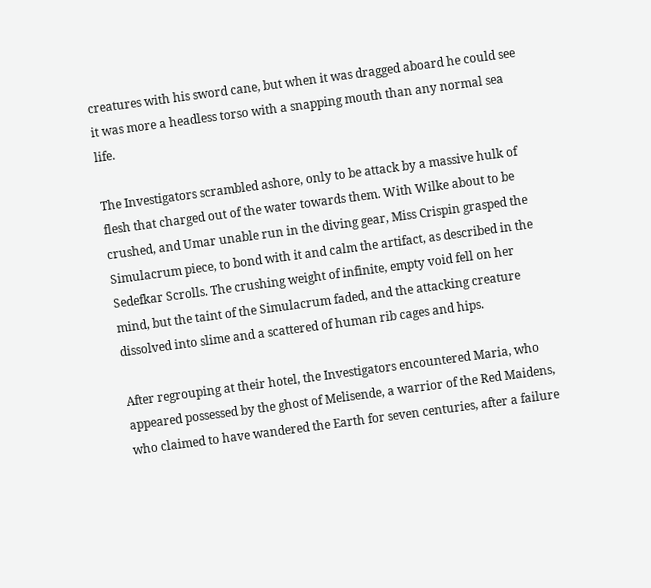creatures with his sword cane, but when it was dragged aboard he could see it was more a headless torso with a snapping mouth than any normal sea life.

The Investigators scrambled ashore, only to be attack by a massive hulk of flesh that charged out of the water towards them. With Wilke about to be crushed, and Umar unable run in the diving gear, Miss Crispin grasped the Simulacrum piece, to bond with it and calm the artifact, as described in the Sedefkar Scrolls. The crushing weight of infinite, empty void fell on her mind, but the taint of the Simulacrum faded, and the attacking creature dissolved into slime and a scattered of human rib cages and hips.

After regrouping at their hotel, the Investigators encountered Maria, who appeared possessed by the ghost of Melisende, a warrior of the Red Maidens, who claimed to have wandered the Earth for seven centuries, after a failure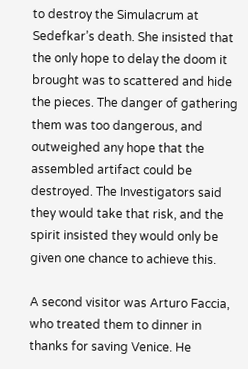to destroy the Simulacrum at Sedefkar’s death. She insisted that the only hope to delay the doom it brought was to scattered and hide the pieces. The danger of gathering them was too dangerous, and outweighed any hope that the assembled artifact could be destroyed. The Investigators said they would take that risk, and the spirit insisted they would only be given one chance to achieve this.

A second visitor was Arturo Faccia, who treated them to dinner in thanks for saving Venice. He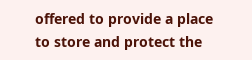offered to provide a place to store and protect the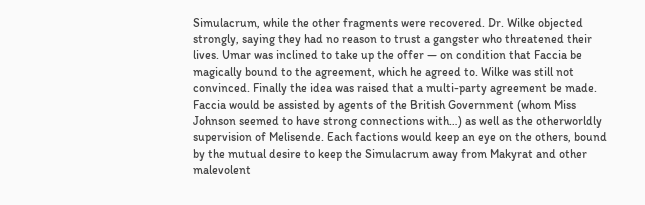Simulacrum, while the other fragments were recovered. Dr. Wilke objected strongly, saying they had no reason to trust a gangster who threatened their lives. Umar was inclined to take up the offer — on condition that Faccia be magically bound to the agreement, which he agreed to. Wilke was still not convinced. Finally the idea was raised that a multi-party agreement be made. Faccia would be assisted by agents of the British Government (whom Miss Johnson seemed to have strong connections with…) as well as the otherworldly supervision of Melisende. Each factions would keep an eye on the others, bound by the mutual desire to keep the Simulacrum away from Makyrat and other malevolent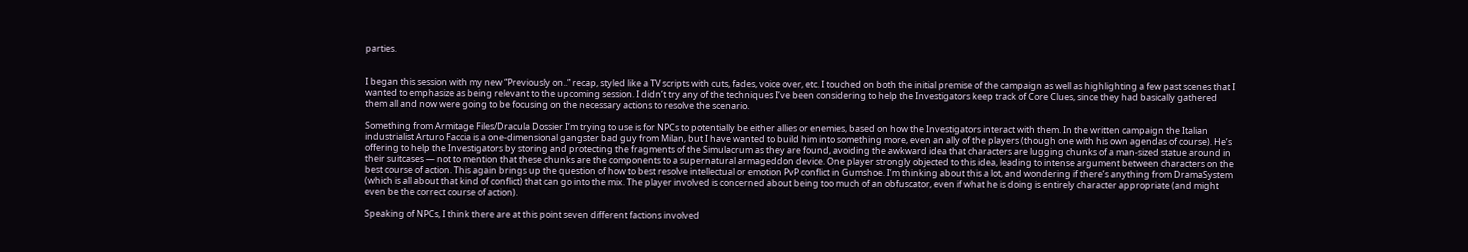parties.


I began this session with my new “Previously on..” recap, styled like a TV scripts with cuts, fades, voice over, etc. I touched on both the initial premise of the campaign as well as highlighting a few past scenes that I wanted to emphasize as being relevant to the upcoming session. I didn’t try any of the techniques I’ve been considering to help the Investigators keep track of Core Clues, since they had basically gathered them all and now were going to be focusing on the necessary actions to resolve the scenario.

Something from Armitage Files/Dracula Dossier I’m trying to use is for NPCs to potentially be either allies or enemies, based on how the Investigators interact with them. In the written campaign the Italian industrialist Arturo Faccia is a one-dimensional gangster bad guy from Milan, but I have wanted to build him into something more, even an ally of the players (though one with his own agendas of course). He’s offering to help the Investigators by storing and protecting the fragments of the Simulacrum as they are found, avoiding the awkward idea that characters are lugging chunks of a man-sized statue around in their suitcases — not to mention that these chunks are the components to a supernatural armageddon device. One player strongly objected to this idea, leading to intense argument between characters on the best course of action. This again brings up the question of how to best resolve intellectual or emotion PvP conflict in Gumshoe. I’m thinking about this a lot, and wondering if there’s anything from DramaSystem (which is all about that kind of conflict) that can go into the mix. The player involved is concerned about being too much of an obfuscator, even if what he is doing is entirely character appropriate (and might even be the correct course of action).

Speaking of NPCs, I think there are at this point seven different factions involved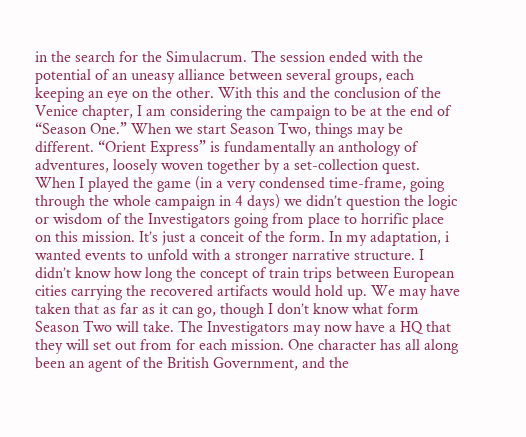in the search for the Simulacrum. The session ended with the potential of an uneasy alliance between several groups, each keeping an eye on the other. With this and the conclusion of the Venice chapter, I am considering the campaign to be at the end of “Season One.” When we start Season Two, things may be different. “Orient Express” is fundamentally an anthology of adventures, loosely woven together by a set-collection quest. When I played the game (in a very condensed time-frame, going through the whole campaign in 4 days) we didn’t question the logic or wisdom of the Investigators going from place to horrific place on this mission. It’s just a conceit of the form. In my adaptation, i wanted events to unfold with a stronger narrative structure. I didn’t know how long the concept of train trips between European cities carrying the recovered artifacts would hold up. We may have taken that as far as it can go, though I don’t know what form Season Two will take. The Investigators may now have a HQ that they will set out from for each mission. One character has all along been an agent of the British Government, and the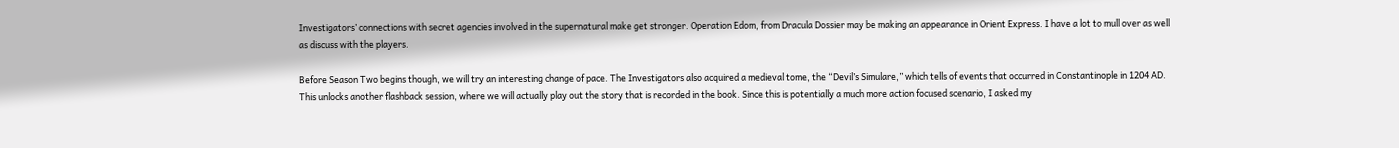Investigators’ connections with secret agencies involved in the supernatural make get stronger. Operation Edom, from Dracula Dossier may be making an appearance in Orient Express. I have a lot to mull over as well as discuss with the players.

Before Season Two begins though, we will try an interesting change of pace. The Investigators also acquired a medieval tome, the “Devil’s Simulare,” which tells of events that occurred in Constantinople in 1204 AD. This unlocks another flashback session, where we will actually play out the story that is recorded in the book. Since this is potentially a much more action focused scenario, I asked my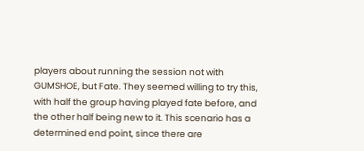players about running the session not with GUMSHOE, but Fate. They seemed willing to try this, with half the group having played fate before, and the other half being new to it. This scenario has a determined end point, since there are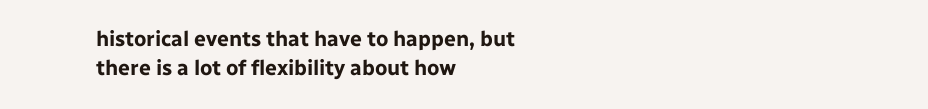historical events that have to happen, but there is a lot of flexibility about how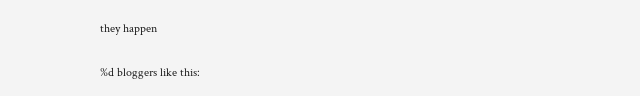they happen

%d bloggers like this: